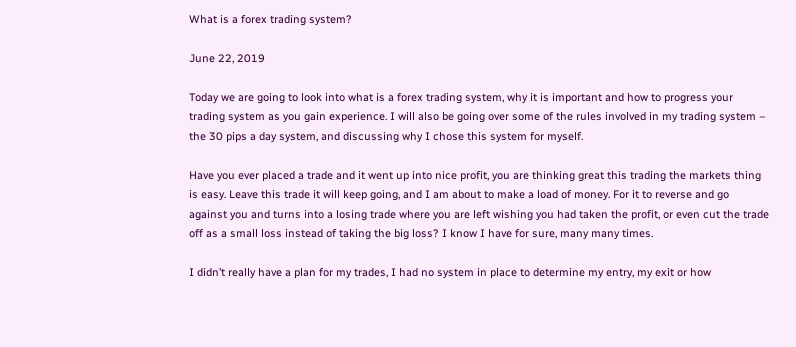What is a forex trading system?

June 22, 2019

Today we are going to look into what is a forex trading system, why it is important and how to progress your trading system as you gain experience. I will also be going over some of the rules involved in my trading system – the 30 pips a day system, and discussing why I chose this system for myself.

Have you ever placed a trade and it went up into nice profit, you are thinking great this trading the markets thing is easy. Leave this trade it will keep going, and I am about to make a load of money. For it to reverse and go against you and turns into a losing trade where you are left wishing you had taken the profit, or even cut the trade off as a small loss instead of taking the big loss? I know I have for sure, many many times.

I didn’t really have a plan for my trades, I had no system in place to determine my entry, my exit or how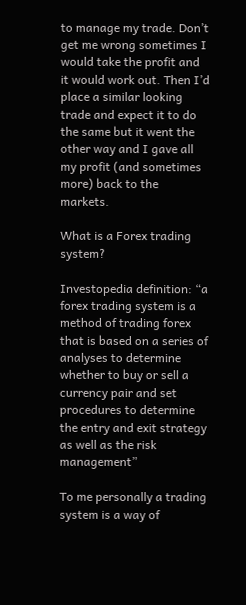to manage my trade. Don’t get me wrong sometimes I would take the profit and it would work out. Then I’d place a similar looking trade and expect it to do the same but it went the other way and I gave all my profit (and sometimes more) back to the markets.

What is a Forex trading system?

Investopedia definition: “a forex trading system is a method of trading forex that is based on a series of analyses to determine whether to buy or sell a currency pair and set procedures to determine the entry and exit strategy as well as the risk management”

To me personally a trading system is a way of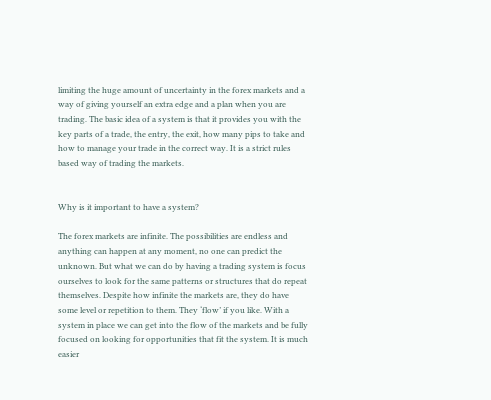limiting the huge amount of uncertainty in the forex markets and a way of giving yourself an extra edge and a plan when you are trading. The basic idea of a system is that it provides you with the key parts of a trade, the entry, the exit, how many pips to take and how to manage your trade in the correct way. It is a strict rules based way of trading the markets.


Why is it important to have a system?

The forex markets are infinite. The possibilities are endless and anything can happen at any moment, no one can predict the unknown. But what we can do by having a trading system is focus ourselves to look for the same patterns or structures that do repeat themselves. Despite how infinite the markets are, they do have some level or repetition to them. They ‘flow’ if you like. With a system in place we can get into the flow of the markets and be fully focused on looking for opportunities that fit the system. It is much easier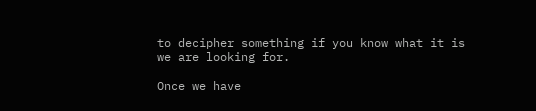to decipher something if you know what it is we are looking for.

Once we have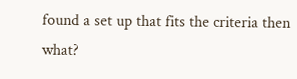found a set up that fits the criteria then what?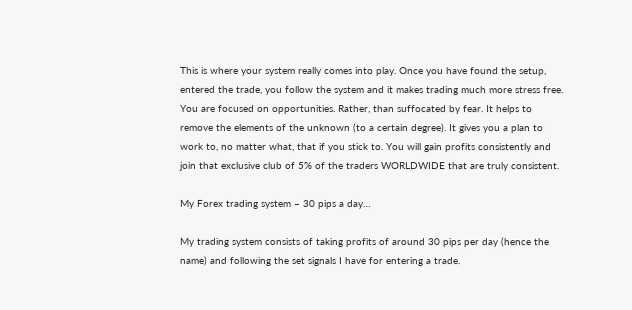This is where your system really comes into play. Once you have found the setup, entered the trade, you follow the system and it makes trading much more stress free. You are focused on opportunities. Rather, than suffocated by fear. It helps to remove the elements of the unknown (to a certain degree). It gives you a plan to work to, no matter what, that if you stick to. You will gain profits consistently and join that exclusive club of 5% of the traders WORLDWIDE that are truly consistent.

My Forex trading system – 30 pips a day…

My trading system consists of taking profits of around 30 pips per day (hence the name) and following the set signals I have for entering a trade.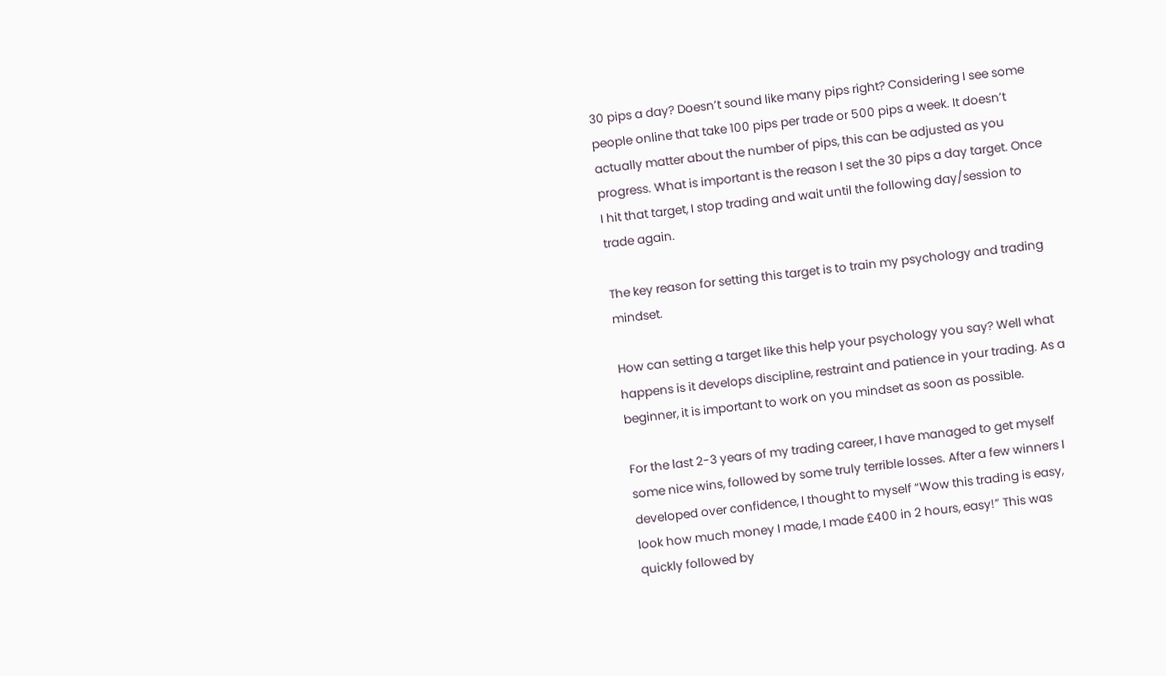30 pips a day? Doesn’t sound like many pips right? Considering I see some people online that take 100 pips per trade or 500 pips a week. It doesn’t actually matter about the number of pips, this can be adjusted as you progress. What is important is the reason I set the 30 pips a day target. Once I hit that target, I stop trading and wait until the following day/session to trade again.

The key reason for setting this target is to train my psychology and trading mindset.

How can setting a target like this help your psychology you say? Well what happens is it develops discipline, restraint and patience in your trading. As a beginner, it is important to work on you mindset as soon as possible.

For the last 2-3 years of my trading career, I have managed to get myself some nice wins, followed by some truly terrible losses. After a few winners I developed over confidence, I thought to myself “Wow this trading is easy, look how much money I made, I made £400 in 2 hours, easy!” This was quickly followed by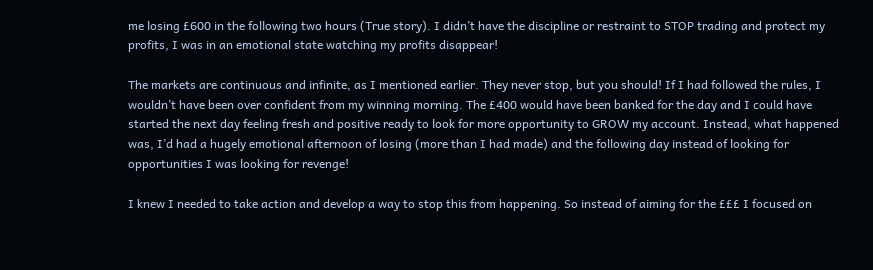me losing £600 in the following two hours (True story). I didn’t have the discipline or restraint to STOP trading and protect my profits, I was in an emotional state watching my profits disappear!

The markets are continuous and infinite, as I mentioned earlier. They never stop, but you should! If I had followed the rules, I wouldn’t have been over confident from my winning morning. The £400 would have been banked for the day and I could have started the next day feeling fresh and positive ready to look for more opportunity to GROW my account. Instead, what happened was, I’d had a hugely emotional afternoon of losing (more than I had made) and the following day instead of looking for opportunities I was looking for revenge!

I knew I needed to take action and develop a way to stop this from happening. So instead of aiming for the £££ I focused on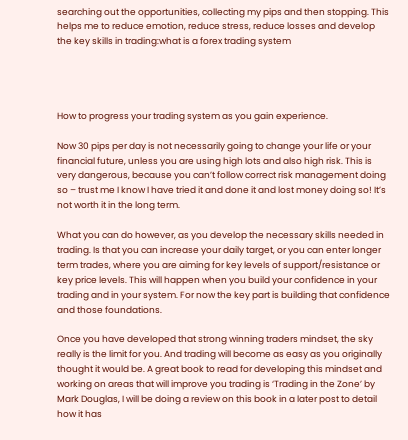searching out the opportunities, collecting my pips and then stopping. This helps me to reduce emotion, reduce stress, reduce losses and develop the key skills in trading:what is a forex trading system




How to progress your trading system as you gain experience.

Now 30 pips per day is not necessarily going to change your life or your financial future, unless you are using high lots and also high risk. This is very dangerous, because you can’t follow correct risk management doing so – trust me I know I have tried it and done it and lost money doing so! It’s not worth it in the long term.

What you can do however, as you develop the necessary skills needed in trading. Is that you can increase your daily target, or you can enter longer term trades, where you are aiming for key levels of support/resistance or key price levels. This will happen when you build your confidence in your trading and in your system. For now the key part is building that confidence and those foundations.

Once you have developed that strong winning traders mindset, the sky really is the limit for you. And trading will become as easy as you originally thought it would be. A great book to read for developing this mindset and working on areas that will improve you trading is ‘Trading in the Zone’ by Mark Douglas, I will be doing a review on this book in a later post to detail how it has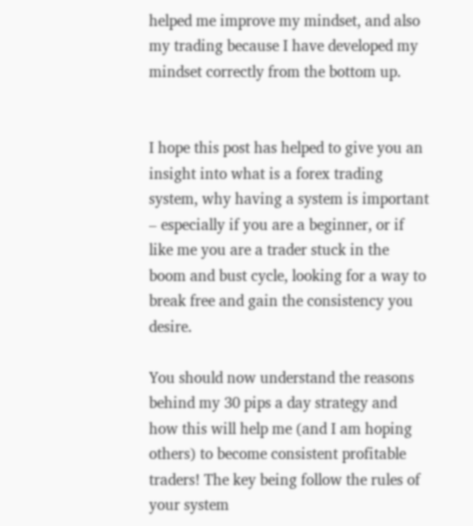helped me improve my mindset, and also my trading because I have developed my mindset correctly from the bottom up.


I hope this post has helped to give you an insight into what is a forex trading system, why having a system is important – especially if you are a beginner, or if like me you are a trader stuck in the boom and bust cycle, looking for a way to break free and gain the consistency you desire.

You should now understand the reasons behind my 30 pips a day strategy and how this will help me (and I am hoping others) to become consistent profitable traders! The key being follow the rules of your system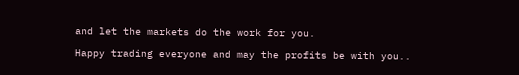and let the markets do the work for you.

Happy trading everyone and may the profits be with you..